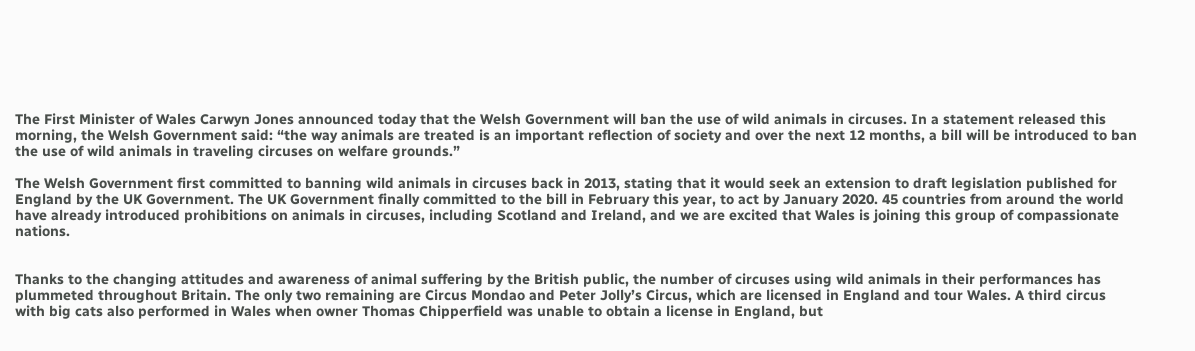The First Minister of Wales Carwyn Jones announced today that the Welsh Government will ban the use of wild animals in circuses. In a statement released this morning, the Welsh Government said: “the way animals are treated is an important reflection of society and over the next 12 months, a bill will be introduced to ban the use of wild animals in traveling circuses on welfare grounds.”

The Welsh Government first committed to banning wild animals in circuses back in 2013, stating that it would seek an extension to draft legislation published for England by the UK Government. The UK Government finally committed to the bill in February this year, to act by January 2020. 45 countries from around the world have already introduced prohibitions on animals in circuses, including Scotland and Ireland, and we are excited that Wales is joining this group of compassionate nations.


Thanks to the changing attitudes and awareness of animal suffering by the British public, the number of circuses using wild animals in their performances has plummeted throughout Britain. The only two remaining are Circus Mondao and Peter Jolly’s Circus, which are licensed in England and tour Wales. A third circus with big cats also performed in Wales when owner Thomas Chipperfield was unable to obtain a license in England, but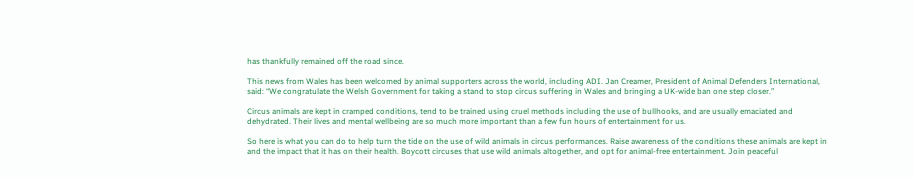has thankfully remained off the road since.

This news from Wales has been welcomed by animal supporters across the world, including ADI. Jan Creamer, President of Animal Defenders International, said: “We congratulate the Welsh Government for taking a stand to stop circus suffering in Wales and bringing a UK-wide ban one step closer.”

Circus animals are kept in cramped conditions, tend to be trained using cruel methods including the use of bullhooks, and are usually emaciated and dehydrated. Their lives and mental wellbeing are so much more important than a few fun hours of entertainment for us.

So here is what you can do to help turn the tide on the use of wild animals in circus performances. Raise awareness of the conditions these animals are kept in and the impact that it has on their health. Boycott circuses that use wild animals altogether, and opt for animal-free entertainment. Join peaceful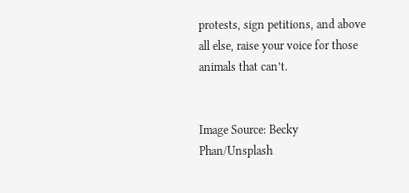protests, sign petitions, and above all else, raise your voice for those animals that can’t.


Image Source: Becky Phan/Unsplash